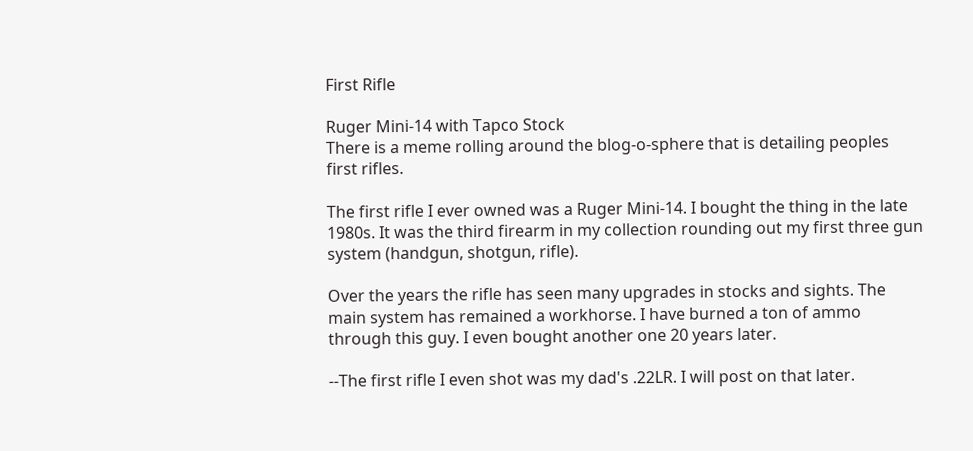First Rifle

Ruger Mini-14 with Tapco Stock
There is a meme rolling around the blog-o-sphere that is detailing peoples first rifles.

The first rifle I ever owned was a Ruger Mini-14. I bought the thing in the late 1980s. It was the third firearm in my collection rounding out my first three gun system (handgun, shotgun, rifle).

Over the years the rifle has seen many upgrades in stocks and sights. The main system has remained a workhorse. I have burned a ton of ammo through this guy. I even bought another one 20 years later.

--The first rifle I even shot was my dad's .22LR. I will post on that later.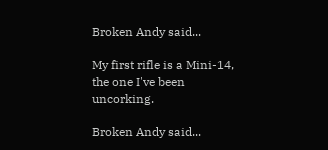Broken Andy said...

My first rifle is a Mini-14, the one I've been uncorking.

Broken Andy said...